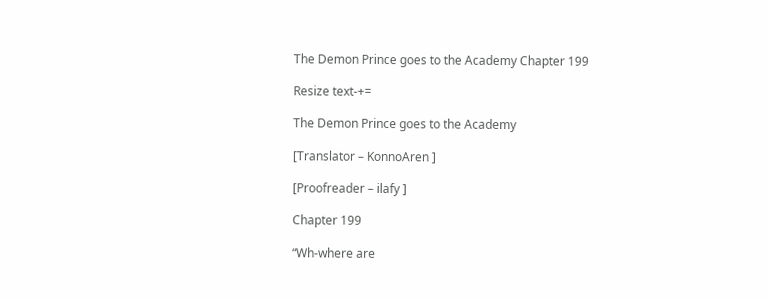The Demon Prince goes to the Academy Chapter 199

Resize text-+=

The Demon Prince goes to the Academy

[Translator – KonnoAren ]

[Proofreader – ilafy ]

Chapter 199

“Wh-where are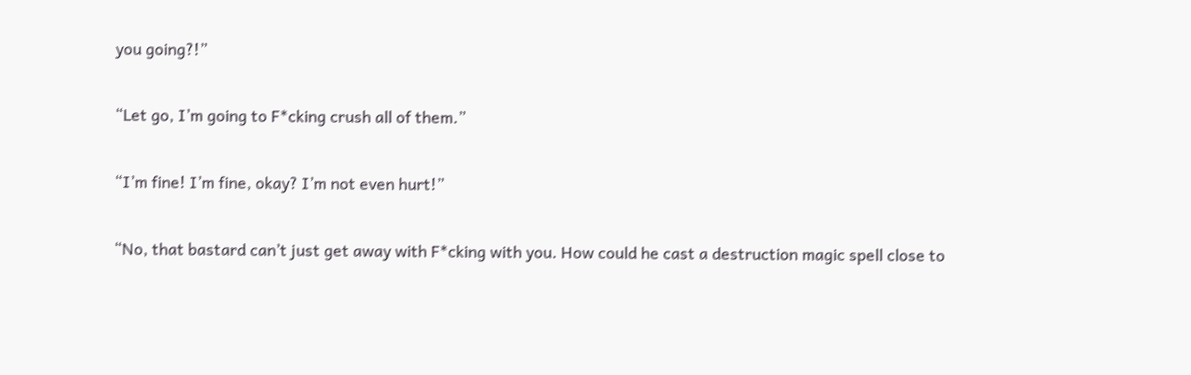you going?!”

“Let go, I’m going to F*cking crush all of them.”

“I’m fine! I’m fine, okay? I’m not even hurt!”

“No, that bastard can’t just get away with F*cking with you. How could he cast a destruction magic spell close to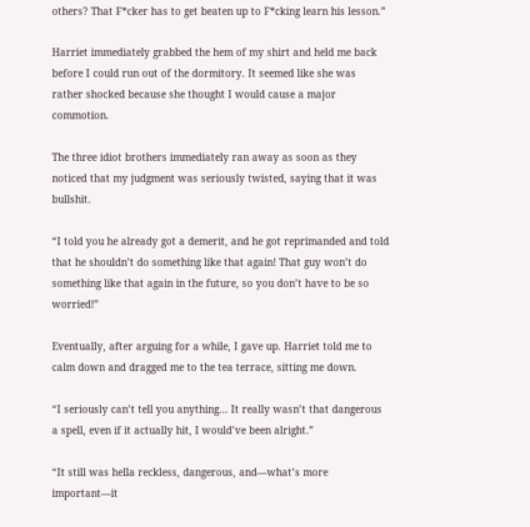others? That F*cker has to get beaten up to F*cking learn his lesson.”

Harriet immediately grabbed the hem of my shirt and held me back before I could run out of the dormitory. It seemed like she was rather shocked because she thought I would cause a major commotion.

The three idiot brothers immediately ran away as soon as they noticed that my judgment was seriously twisted, saying that it was bullshit.

“I told you he already got a demerit, and he got reprimanded and told that he shouldn’t do something like that again! That guy won’t do something like that again in the future, so you don’t have to be so worried!”

Eventually, after arguing for a while, I gave up. Harriet told me to calm down and dragged me to the tea terrace, sitting me down.

“I seriously can’t tell you anything… It really wasn’t that dangerous a spell, even if it actually hit, I would’ve been alright.”

“It still was hella reckless, dangerous, and—what’s more important—it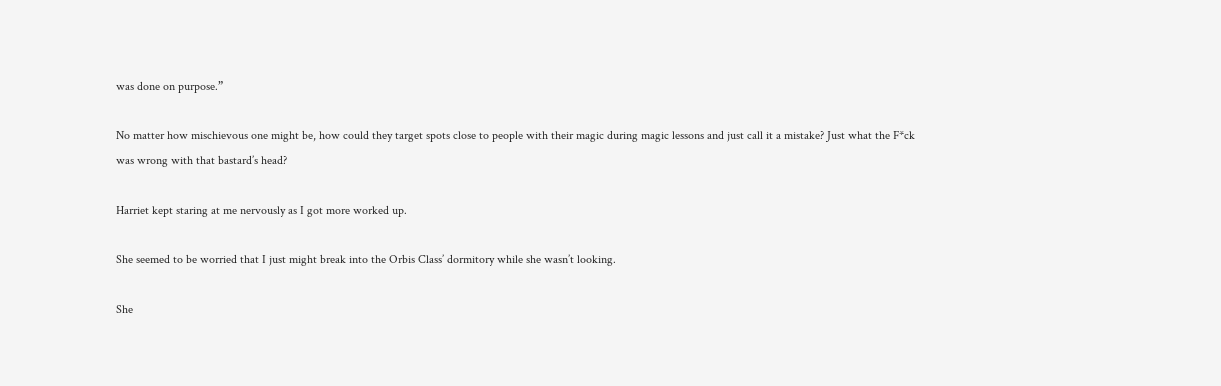was done on purpose.”

No matter how mischievous one might be, how could they target spots close to people with their magic during magic lessons and just call it a mistake? Just what the F*ck was wrong with that bastard’s head?

Harriet kept staring at me nervously as I got more worked up.

She seemed to be worried that I just might break into the Orbis Class’ dormitory while she wasn’t looking.

She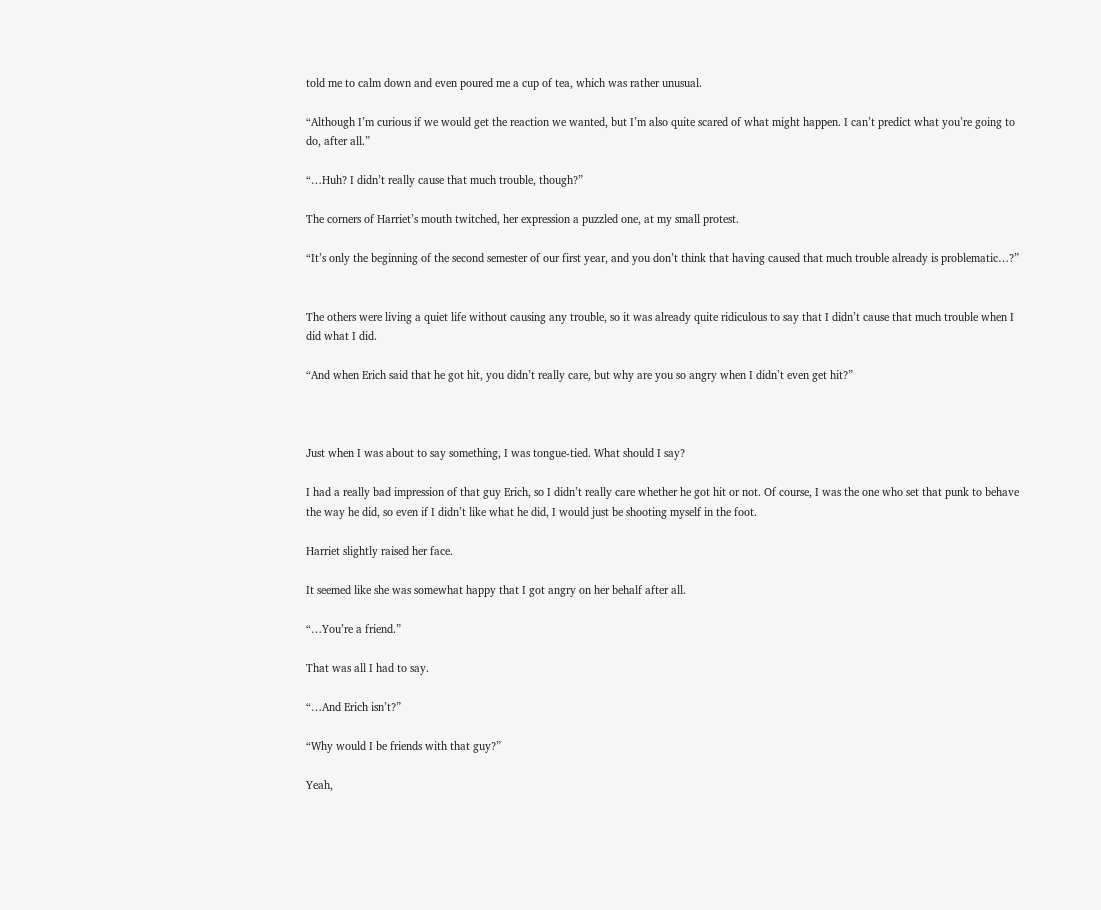told me to calm down and even poured me a cup of tea, which was rather unusual.

“Although I’m curious if we would get the reaction we wanted, but I’m also quite scared of what might happen. I can’t predict what you’re going to do, after all.”

“…Huh? I didn’t really cause that much trouble, though?”

The corners of Harriet’s mouth twitched, her expression a puzzled one, at my small protest.

“It’s only the beginning of the second semester of our first year, and you don’t think that having caused that much trouble already is problematic…?”


The others were living a quiet life without causing any trouble, so it was already quite ridiculous to say that I didn’t cause that much trouble when I did what I did.

“And when Erich said that he got hit, you didn’t really care, but why are you so angry when I didn’t even get hit?”



Just when I was about to say something, I was tongue-tied. What should I say?

I had a really bad impression of that guy Erich, so I didn’t really care whether he got hit or not. Of course, I was the one who set that punk to behave the way he did, so even if I didn’t like what he did, I would just be shooting myself in the foot.

Harriet slightly raised her face.

It seemed like she was somewhat happy that I got angry on her behalf after all.

“…You’re a friend.”

That was all I had to say.

“…And Erich isn’t?”

“Why would I be friends with that guy?”

Yeah,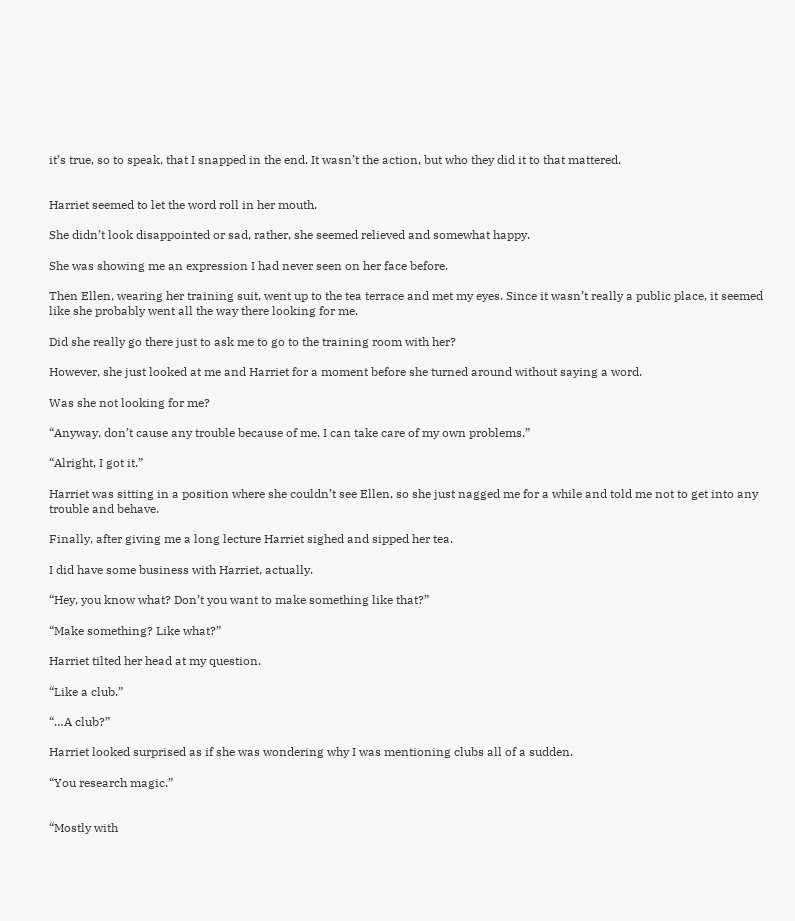it’s true, so to speak, that I snapped in the end. It wasn’t the action, but who they did it to that mattered.


Harriet seemed to let the word roll in her mouth.

She didn’t look disappointed or sad, rather, she seemed relieved and somewhat happy.

She was showing me an expression I had never seen on her face before.

Then Ellen, wearing her training suit, went up to the tea terrace and met my eyes. Since it wasn’t really a public place, it seemed like she probably went all the way there looking for me.

Did she really go there just to ask me to go to the training room with her?

However, she just looked at me and Harriet for a moment before she turned around without saying a word.

Was she not looking for me?

“Anyway, don’t cause any trouble because of me. I can take care of my own problems.”

“Alright, I got it.”

Harriet was sitting in a position where she couldn’t see Ellen, so she just nagged me for a while and told me not to get into any trouble and behave.

Finally, after giving me a long lecture Harriet sighed and sipped her tea.

I did have some business with Harriet, actually.

“Hey, you know what? Don’t you want to make something like that?”

“Make something? Like what?”

Harriet tilted her head at my question.

“Like a club.”

“…A club?”

Harriet looked surprised as if she was wondering why I was mentioning clubs all of a sudden.

“You research magic.”


“Mostly with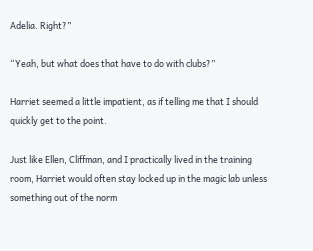Adelia. Right?”

“Yeah, but what does that have to do with clubs?”

Harriet seemed a little impatient, as if telling me that I should quickly get to the point.

Just like Ellen, Cliffman, and I practically lived in the training room, Harriet would often stay locked up in the magic lab unless something out of the norm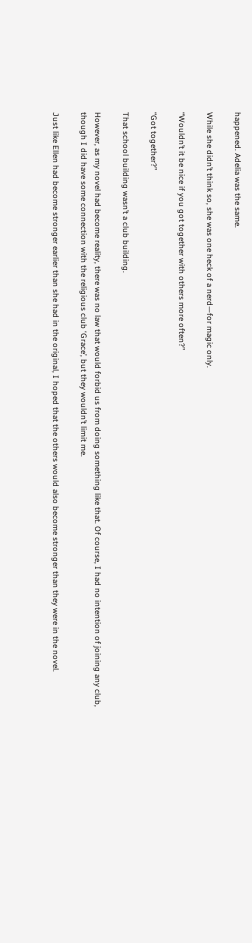happened. Adelia was the same.

While she didn’t think so, she was one heck of a nerd—for magic only.

“Wouldn’t it be nice if you got together with others more often?”

“Got together?”

That school building wasn’t a club building.

However, as my novel had become reality, there was no law that would forbid us from doing something like that. Of course, I had no intention of joining any club, though I did have some connection with the religious club ‘Grace’, but they wouldn’t limit me.

Just like Ellen had become stronger earlier than she had in the original, I hoped that the others would also become stronger than they were in the novel.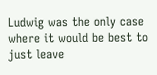Ludwig was the only case where it would be best to just leave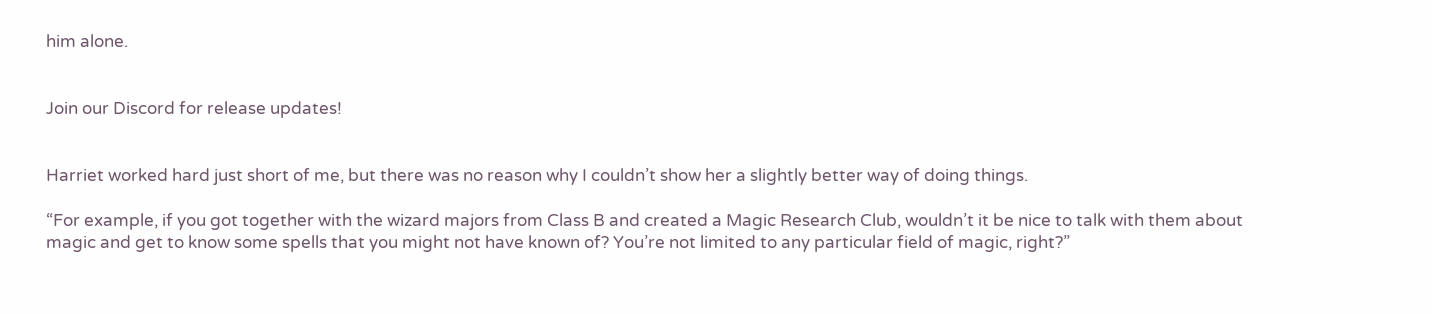him alone.


Join our Discord for release updates!


Harriet worked hard just short of me, but there was no reason why I couldn’t show her a slightly better way of doing things.

“For example, if you got together with the wizard majors from Class B and created a Magic Research Club, wouldn’t it be nice to talk with them about magic and get to know some spells that you might not have known of? You’re not limited to any particular field of magic, right?”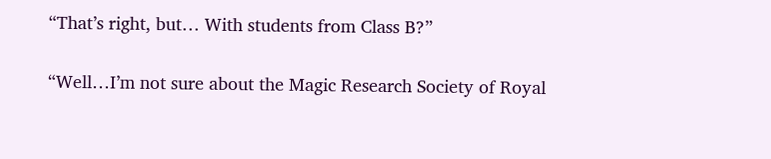“That’s right, but… With students from Class B?”


“Well…I’m not sure about the Magic Research Society of Royal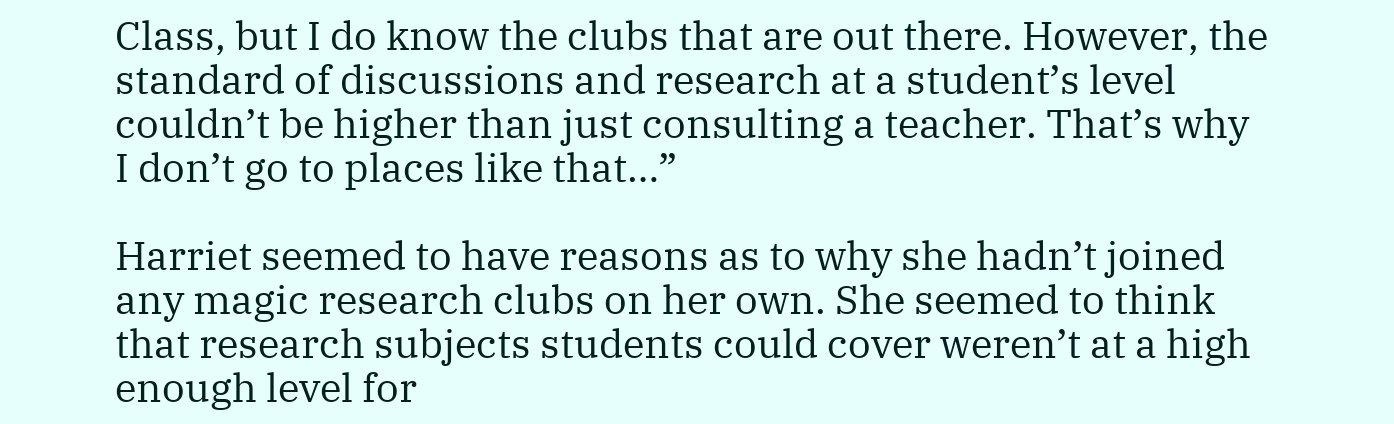Class, but I do know the clubs that are out there. However, the standard of discussions and research at a student’s level couldn’t be higher than just consulting a teacher. That’s why I don’t go to places like that…”

Harriet seemed to have reasons as to why she hadn’t joined any magic research clubs on her own. She seemed to think that research subjects students could cover weren’t at a high enough level for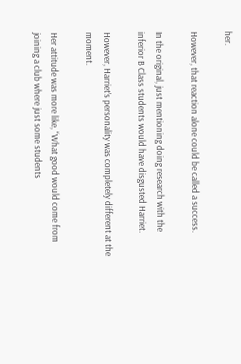her.

However, that reaction alone could be called a success.

In the original, just mentioning doing research with the inferior B Class students would have disgusted Harriet.

However, Harriet’s personality was completely different at the moment.

Her attitude was more like, “What good would come from joining a club where just some students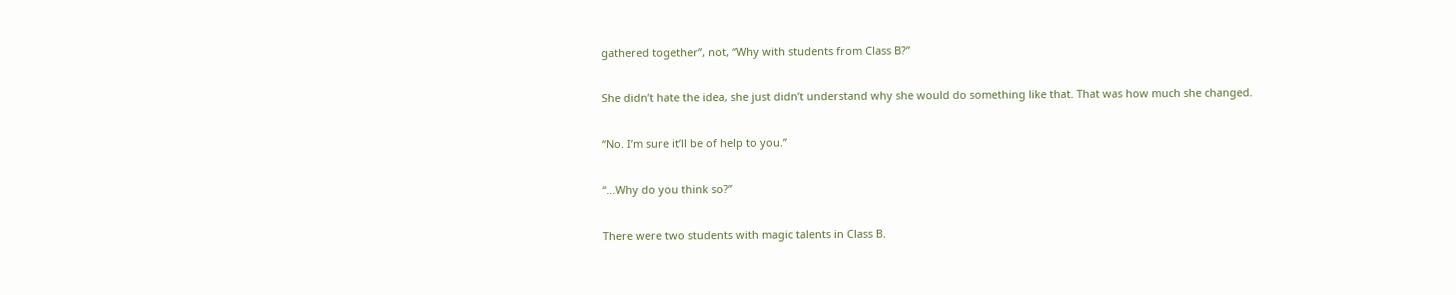gathered together”, not, “Why with students from Class B?”

She didn’t hate the idea, she just didn’t understand why she would do something like that. That was how much she changed.

“No. I’m sure it’ll be of help to you.”

“…Why do you think so?”

There were two students with magic talents in Class B.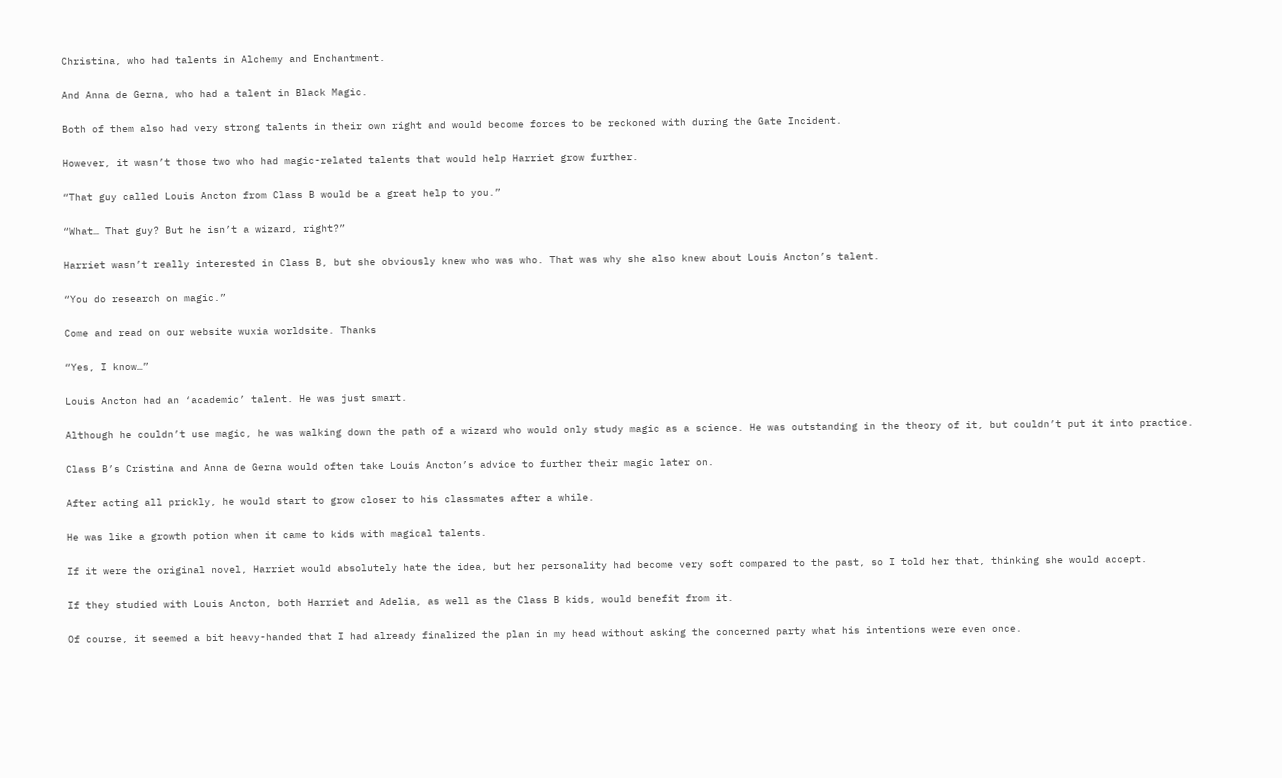Christina, who had talents in Alchemy and Enchantment.

And Anna de Gerna, who had a talent in Black Magic.

Both of them also had very strong talents in their own right and would become forces to be reckoned with during the Gate Incident.

However, it wasn’t those two who had magic-related talents that would help Harriet grow further.

“That guy called Louis Ancton from Class B would be a great help to you.”

“What… That guy? But he isn’t a wizard, right?”

Harriet wasn’t really interested in Class B, but she obviously knew who was who. That was why she also knew about Louis Ancton’s talent.

“You do research on magic.”

Come and read on our website wuxia worldsite. Thanks

“Yes, I know…”

Louis Ancton had an ‘academic’ talent. He was just smart.

Although he couldn’t use magic, he was walking down the path of a wizard who would only study magic as a science. He was outstanding in the theory of it, but couldn’t put it into practice.

Class B’s Cristina and Anna de Gerna would often take Louis Ancton’s advice to further their magic later on.

After acting all prickly, he would start to grow closer to his classmates after a while.

He was like a growth potion when it came to kids with magical talents.

If it were the original novel, Harriet would absolutely hate the idea, but her personality had become very soft compared to the past, so I told her that, thinking she would accept.

If they studied with Louis Ancton, both Harriet and Adelia, as well as the Class B kids, would benefit from it.

Of course, it seemed a bit heavy-handed that I had already finalized the plan in my head without asking the concerned party what his intentions were even once.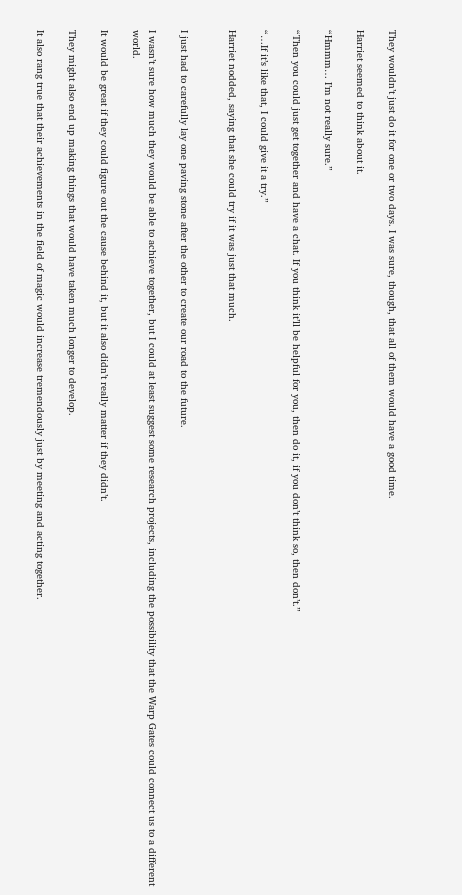They wouldn’t just do it for one or two days. I was sure, though, that all of them would have a good time.

Harriet seemed to think about it.

“Hmmm… I’m not really sure.”

“Then you could just get together and have a chat. If you think it’ll be helpful for you, then do it, if you don’t think so, then don’t.”

“…If it’s like that, I could give it a try.”

Harriet nodded, saying that she could try if it was just that much.


I just had to carefully lay one paving stone after the other to create our road to the future.

I wasn’t sure how much they would be able to achieve together, but I could at least suggest some research projects, including the possibility that the Warp Gates could connect us to a different world.

It would be great if they could figure out the cause behind it, but it also didn’t really matter if they didn’t.

They might also end up making things that would have taken much longer to develop.

It also rang true that their achievements in the field of magic would increase tremendously just by meeting and acting together.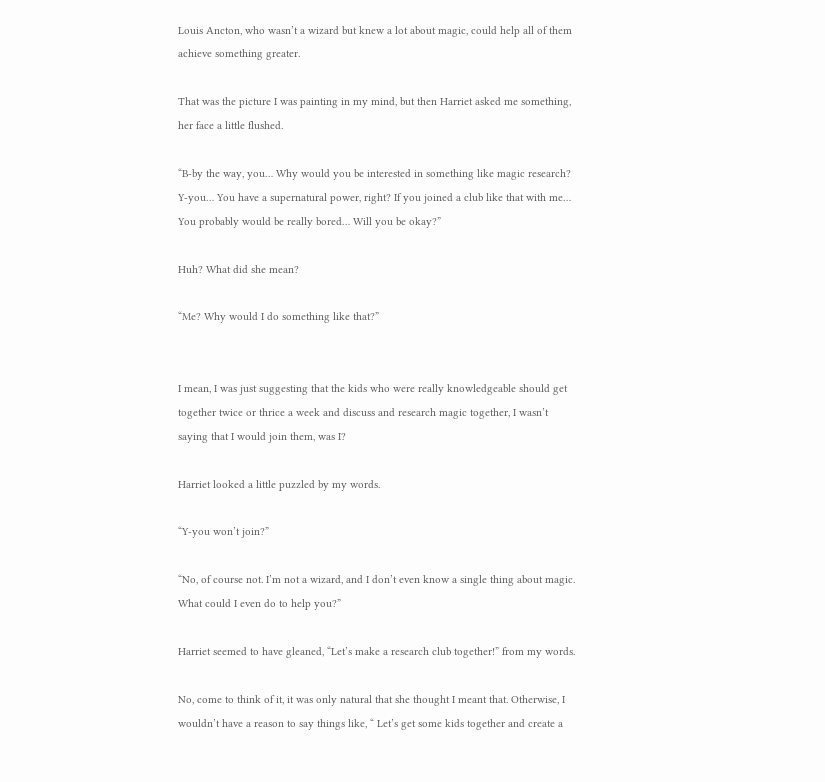Louis Ancton, who wasn’t a wizard but knew a lot about magic, could help all of them achieve something greater.

That was the picture I was painting in my mind, but then Harriet asked me something, her face a little flushed.

“B-by the way, you… Why would you be interested in something like magic research? Y-you… You have a supernatural power, right? If you joined a club like that with me… You probably would be really bored… Will you be okay?”

Huh? What did she mean?

“Me? Why would I do something like that?”


I mean, I was just suggesting that the kids who were really knowledgeable should get together twice or thrice a week and discuss and research magic together, I wasn’t saying that I would join them, was I?

Harriet looked a little puzzled by my words.

“Y-you won’t join?”

“No, of course not. I’m not a wizard, and I don’t even know a single thing about magic. What could I even do to help you?”

Harriet seemed to have gleaned, “Let’s make a research club together!” from my words.

No, come to think of it, it was only natural that she thought I meant that. Otherwise, I wouldn’t have a reason to say things like, “ Let’s get some kids together and create a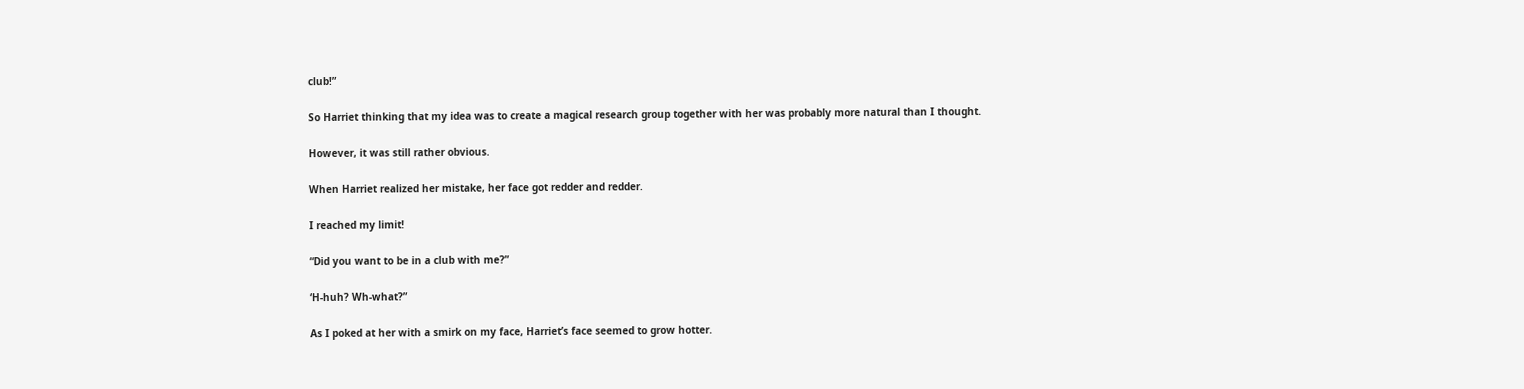club!”

So Harriet thinking that my idea was to create a magical research group together with her was probably more natural than I thought.

However, it was still rather obvious.

When Harriet realized her mistake, her face got redder and redder.

I reached my limit!

“Did you want to be in a club with me?”

‘H-huh? Wh-what?”

As I poked at her with a smirk on my face, Harriet’s face seemed to grow hotter.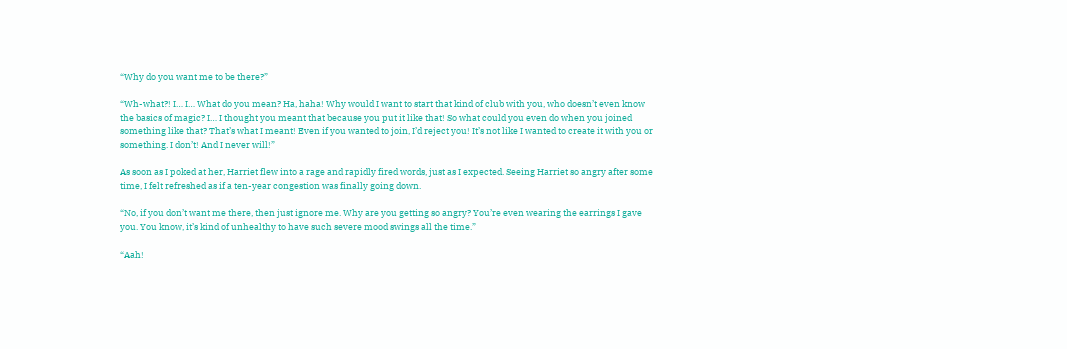“Why do you want me to be there?”

“Wh-what?! I… I… What do you mean? Ha, haha! Why would I want to start that kind of club with you, who doesn’t even know the basics of magic? I… I thought you meant that because you put it like that! So what could you even do when you joined something like that? That’s what I meant! Even if you wanted to join, I’d reject you! It’s not like I wanted to create it with you or something. I don’t! And I never will!”

As soon as I poked at her, Harriet flew into a rage and rapidly fired words, just as I expected. Seeing Harriet so angry after some time, I felt refreshed as if a ten-year congestion was finally going down.

“No, if you don’t want me there, then just ignore me. Why are you getting so angry? You’re even wearing the earrings I gave you. You know, it’s kind of unhealthy to have such severe mood swings all the time.”

“Aah!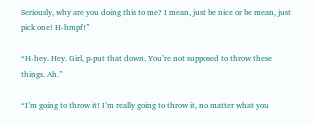Seriously, why are you doing this to me? I mean, just be nice or be mean, just pick one! H-hmpf!”

“H-hey. Hey. Girl, p-put that down. You’re not supposed to throw these things. Ah.”

“I’m going to throw it! I’m really going to throw it, no matter what you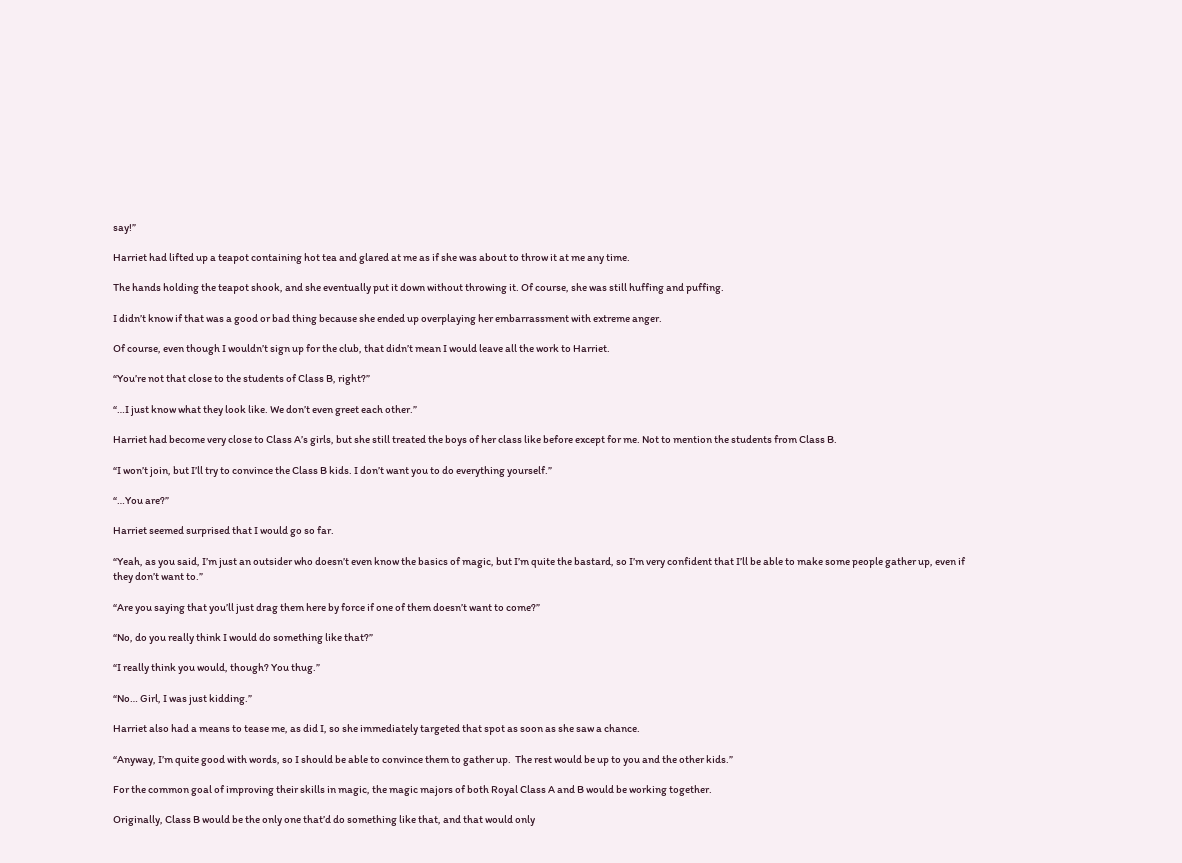say!”

Harriet had lifted up a teapot containing hot tea and glared at me as if she was about to throw it at me any time.

The hands holding the teapot shook, and she eventually put it down without throwing it. Of course, she was still huffing and puffing.

I didn’t know if that was a good or bad thing because she ended up overplaying her embarrassment with extreme anger.

Of course, even though I wouldn’t sign up for the club, that didn’t mean I would leave all the work to Harriet.

“You’re not that close to the students of Class B, right?”

“…I just know what they look like. We don’t even greet each other.”

Harriet had become very close to Class A’s girls, but she still treated the boys of her class like before except for me. Not to mention the students from Class B.

“I won’t join, but I’ll try to convince the Class B kids. I don’t want you to do everything yourself.”

“…You are?”

Harriet seemed surprised that I would go so far.

“Yeah, as you said, I’m just an outsider who doesn’t even know the basics of magic, but I’m quite the bastard, so I’m very confident that I’ll be able to make some people gather up, even if they don’t want to.”

“Are you saying that you’ll just drag them here by force if one of them doesn’t want to come?”

“No, do you really think I would do something like that?”

“I really think you would, though? You thug.”

“No… Girl, I was just kidding.”

Harriet also had a means to tease me, as did I, so she immediately targeted that spot as soon as she saw a chance.

“Anyway, I’m quite good with words, so I should be able to convince them to gather up.  The rest would be up to you and the other kids.”

For the common goal of improving their skills in magic, the magic majors of both Royal Class A and B would be working together.

Originally, Class B would be the only one that’d do something like that, and that would only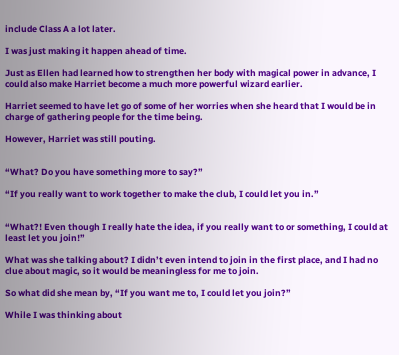include Class A a lot later.

I was just making it happen ahead of time.

Just as Ellen had learned how to strengthen her body with magical power in advance, I could also make Harriet become a much more powerful wizard earlier.

Harriet seemed to have let go of some of her worries when she heard that I would be in charge of gathering people for the time being.

However, Harriet was still pouting.


“What? Do you have something more to say?”

“If you really want to work together to make the club, I could let you in.”


“What?! Even though I really hate the idea, if you really want to or something, I could at least let you join!”

What was she talking about? I didn’t even intend to join in the first place, and I had no clue about magic, so it would be meaningless for me to join.

So what did she mean by, “If you want me to, I could let you join?”

While I was thinking about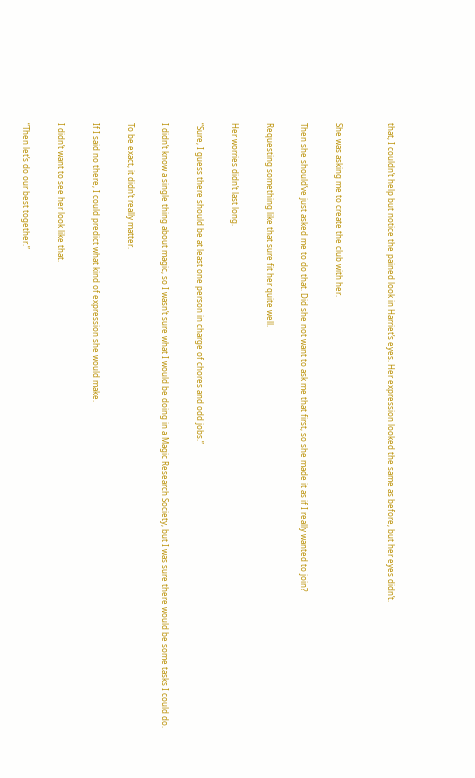that, I couldn’t help but notice the pained look in Harriet’s eyes. Her expression looked the same as before, but her eyes didn’t.


She was asking me to create the club with her.

Then she should’ve just asked me to do that. Did she not want to ask me that first, so she made it as if I really wanted to join?

Requesting something like that sure fit her quite well.

Her worries didn’t last long.

“Sure, I guess there should be at least one person in charge of chores and odd jobs.”

I didn’t know a single thing about magic, so I wasn’t sure what I would be doing in a Magic Research Society, but I was sure there would be some tasks I could do.

To be exact, it didn’t really matter.

If I said no there, I could predict what kind of expression she would make.

I didn’t want to see her look like that.

“Then let’s do our best together.”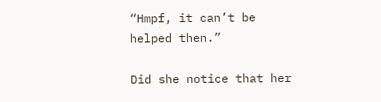“Hmpf, it can’t be helped then.”

Did she notice that her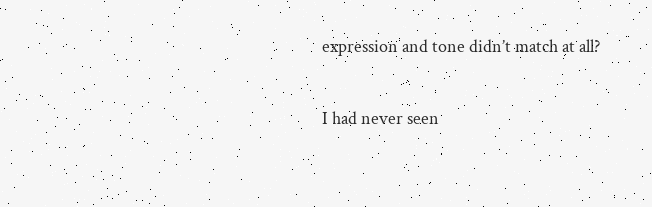expression and tone didn’t match at all?

I had never seen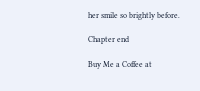her smile so brightly before.

Chapter end

Buy Me a Coffee at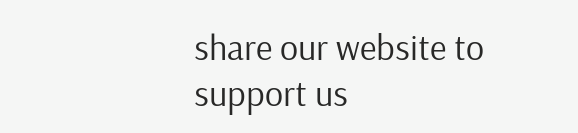share our website to support us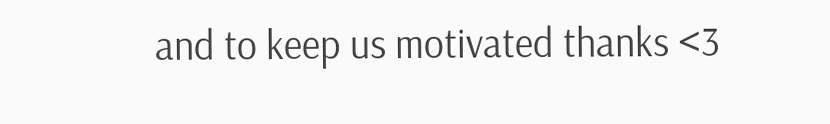and to keep us motivated thanks <3